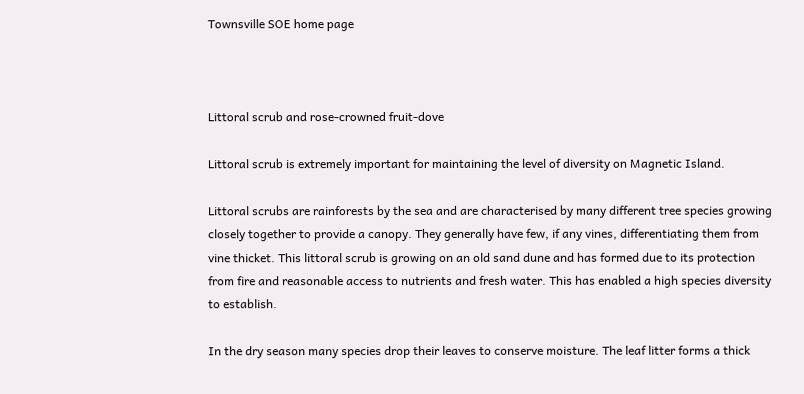Townsville SOE home page



Littoral scrub and rose-crowned fruit-dove

Littoral scrub is extremely important for maintaining the level of diversity on Magnetic Island.

Littoral scrubs are rainforests by the sea and are characterised by many different tree species growing closely together to provide a canopy. They generally have few, if any vines, differentiating them from vine thicket. This littoral scrub is growing on an old sand dune and has formed due to its protection from fire and reasonable access to nutrients and fresh water. This has enabled a high species diversity to establish.

In the dry season many species drop their leaves to conserve moisture. The leaf litter forms a thick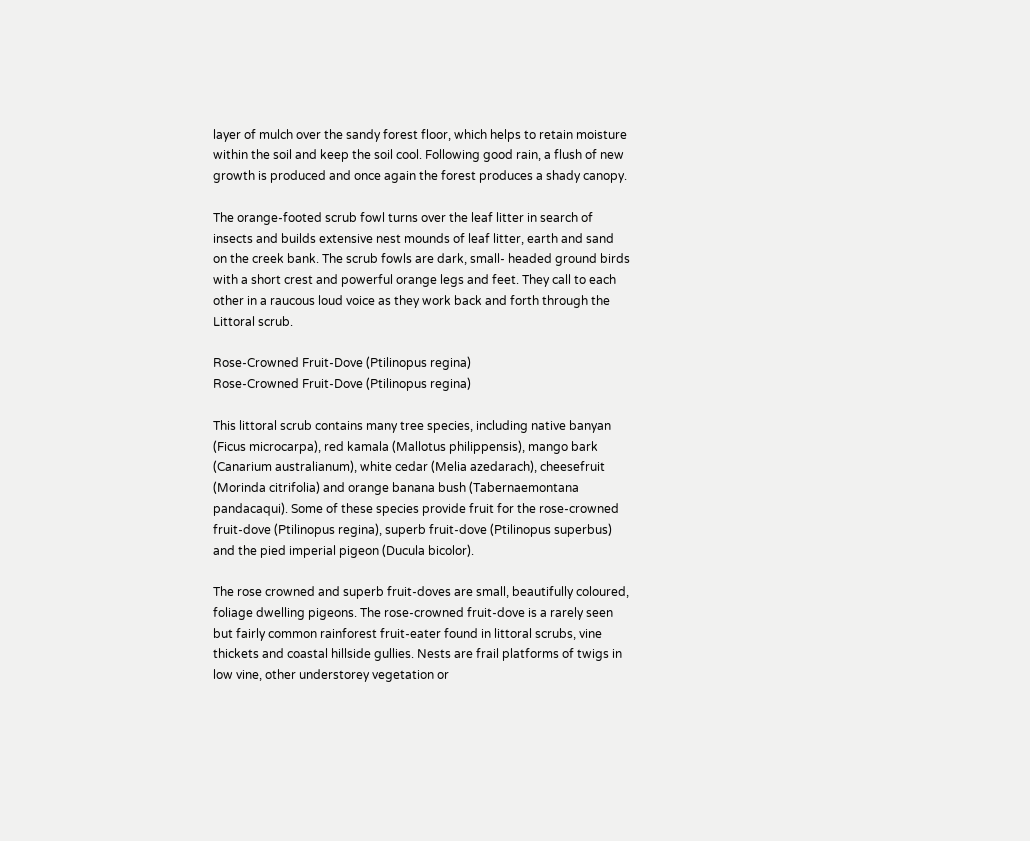layer of mulch over the sandy forest floor, which helps to retain moisture within the soil and keep the soil cool. Following good rain, a flush of new growth is produced and once again the forest produces a shady canopy.

The orange-footed scrub fowl turns over the leaf litter in search of insects and builds extensive nest mounds of leaf litter, earth and sand on the creek bank. The scrub fowls are dark, small- headed ground birds with a short crest and powerful orange legs and feet. They call to each other in a raucous loud voice as they work back and forth through the Littoral scrub.

Rose-Crowned Fruit-Dove (Ptilinopus regina)
Rose-Crowned Fruit-Dove (Ptilinopus regina)

This littoral scrub contains many tree species, including native banyan (Ficus microcarpa), red kamala (Mallotus philippensis), mango bark (Canarium australianum), white cedar (Melia azedarach), cheesefruit (Morinda citrifolia) and orange banana bush (Tabernaemontana pandacaqui). Some of these species provide fruit for the rose-crowned fruit-dove (Ptilinopus regina), superb fruit-dove (Ptilinopus superbus) and the pied imperial pigeon (Ducula bicolor).

The rose crowned and superb fruit-doves are small, beautifully coloured, foliage dwelling pigeons. The rose-crowned fruit-dove is a rarely seen but fairly common rainforest fruit-eater found in littoral scrubs, vine thickets and coastal hillside gullies. Nests are frail platforms of twigs in low vine, other understorey vegetation or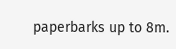paperbarks up to 8m.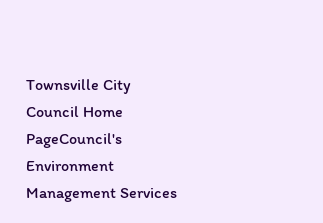Townsville City Council Home PageCouncil's Environment Management Services